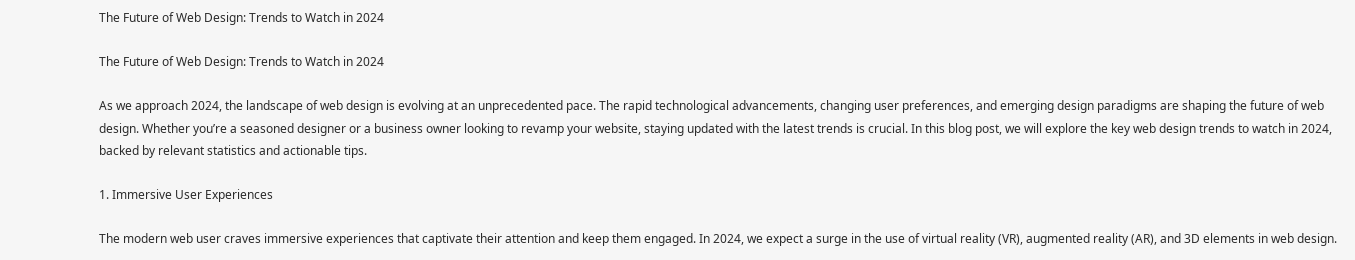The Future of Web Design: Trends to Watch in 2024

The Future of Web Design: Trends to Watch in 2024

As we approach 2024, the landscape of web design is evolving at an unprecedented pace. The rapid technological advancements, changing user preferences, and emerging design paradigms are shaping the future of web design. Whether you’re a seasoned designer or a business owner looking to revamp your website, staying updated with the latest trends is crucial. In this blog post, we will explore the key web design trends to watch in 2024, backed by relevant statistics and actionable tips.

1. Immersive User Experiences

The modern web user craves immersive experiences that captivate their attention and keep them engaged. In 2024, we expect a surge in the use of virtual reality (VR), augmented reality (AR), and 3D elements in web design.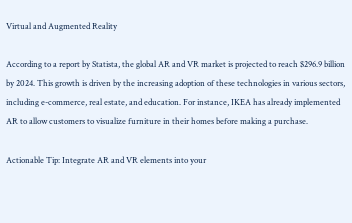Virtual and Augmented Reality

According to a report by Statista, the global AR and VR market is projected to reach $296.9 billion by 2024. This growth is driven by the increasing adoption of these technologies in various sectors, including e-commerce, real estate, and education. For instance, IKEA has already implemented AR to allow customers to visualize furniture in their homes before making a purchase.

Actionable Tip: Integrate AR and VR elements into your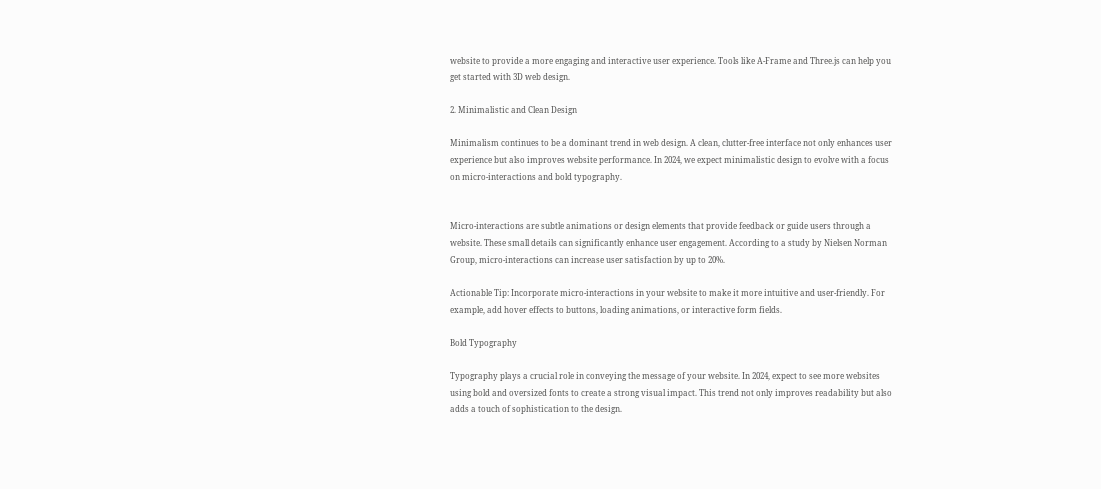website to provide a more engaging and interactive user experience. Tools like A-Frame and Three.js can help you get started with 3D web design.

2. Minimalistic and Clean Design

Minimalism continues to be a dominant trend in web design. A clean, clutter-free interface not only enhances user experience but also improves website performance. In 2024, we expect minimalistic design to evolve with a focus on micro-interactions and bold typography.


Micro-interactions are subtle animations or design elements that provide feedback or guide users through a website. These small details can significantly enhance user engagement. According to a study by Nielsen Norman Group, micro-interactions can increase user satisfaction by up to 20%.

Actionable Tip: Incorporate micro-interactions in your website to make it more intuitive and user-friendly. For example, add hover effects to buttons, loading animations, or interactive form fields.

Bold Typography

Typography plays a crucial role in conveying the message of your website. In 2024, expect to see more websites using bold and oversized fonts to create a strong visual impact. This trend not only improves readability but also adds a touch of sophistication to the design.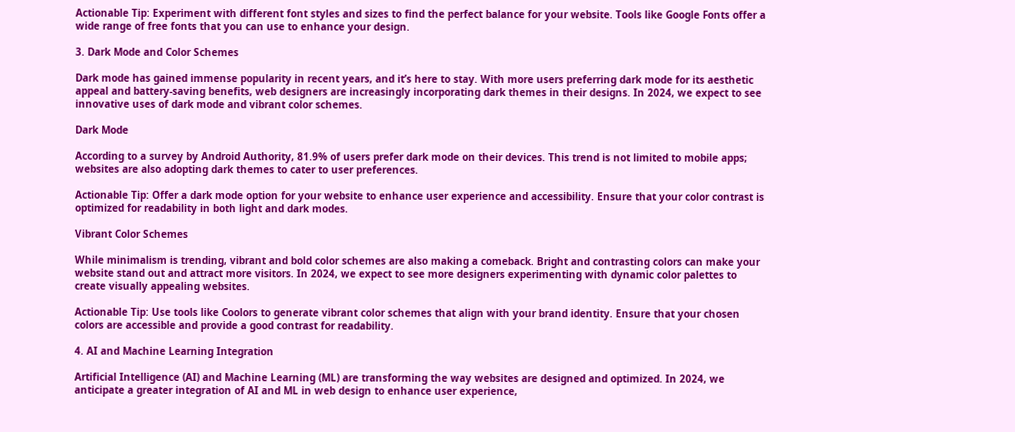Actionable Tip: Experiment with different font styles and sizes to find the perfect balance for your website. Tools like Google Fonts offer a wide range of free fonts that you can use to enhance your design.

3. Dark Mode and Color Schemes

Dark mode has gained immense popularity in recent years, and it’s here to stay. With more users preferring dark mode for its aesthetic appeal and battery-saving benefits, web designers are increasingly incorporating dark themes in their designs. In 2024, we expect to see innovative uses of dark mode and vibrant color schemes.

Dark Mode

According to a survey by Android Authority, 81.9% of users prefer dark mode on their devices. This trend is not limited to mobile apps; websites are also adopting dark themes to cater to user preferences.

Actionable Tip: Offer a dark mode option for your website to enhance user experience and accessibility. Ensure that your color contrast is optimized for readability in both light and dark modes.

Vibrant Color Schemes

While minimalism is trending, vibrant and bold color schemes are also making a comeback. Bright and contrasting colors can make your website stand out and attract more visitors. In 2024, we expect to see more designers experimenting with dynamic color palettes to create visually appealing websites.

Actionable Tip: Use tools like Coolors to generate vibrant color schemes that align with your brand identity. Ensure that your chosen colors are accessible and provide a good contrast for readability.

4. AI and Machine Learning Integration

Artificial Intelligence (AI) and Machine Learning (ML) are transforming the way websites are designed and optimized. In 2024, we anticipate a greater integration of AI and ML in web design to enhance user experience,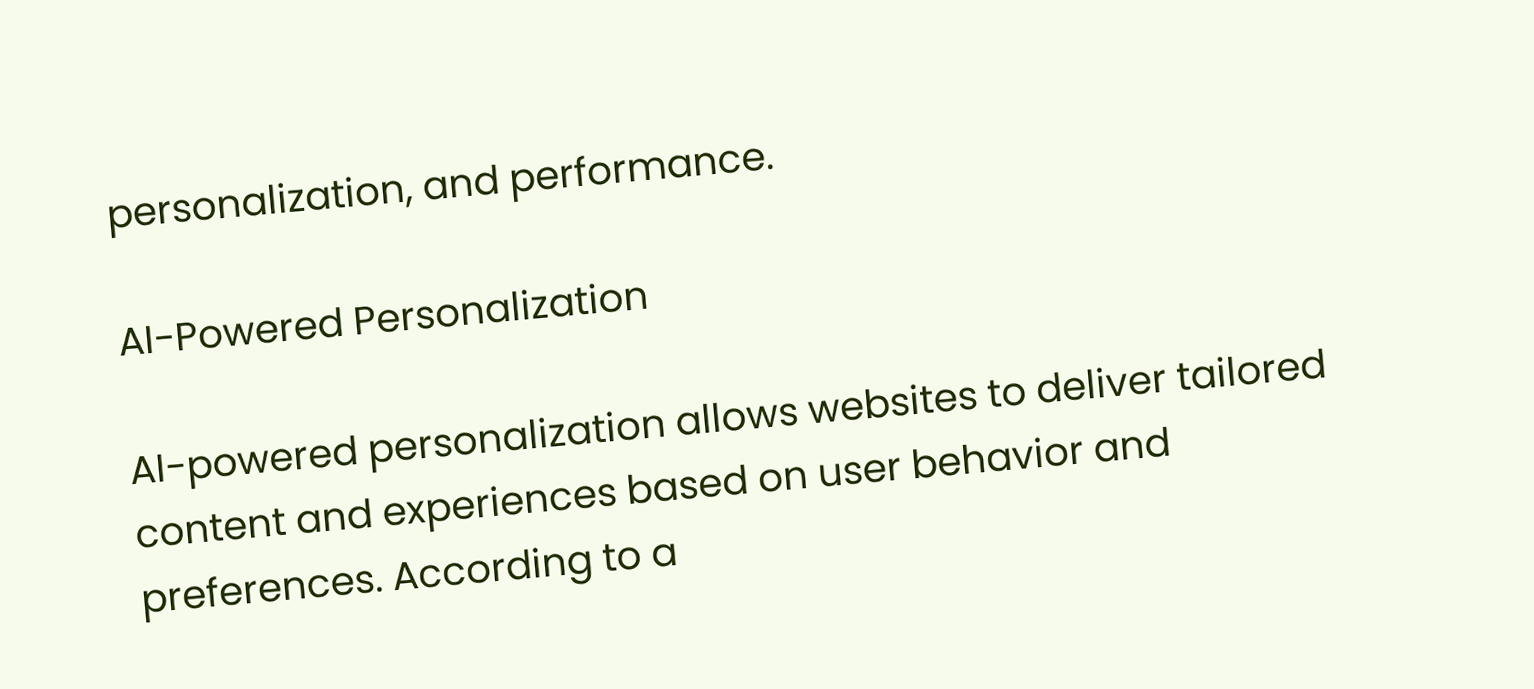personalization, and performance.

AI-Powered Personalization

AI-powered personalization allows websites to deliver tailored content and experiences based on user behavior and preferences. According to a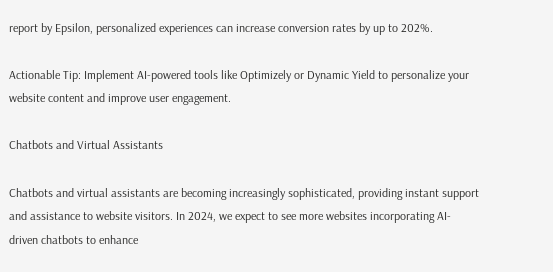report by Epsilon, personalized experiences can increase conversion rates by up to 202%.

Actionable Tip: Implement AI-powered tools like Optimizely or Dynamic Yield to personalize your website content and improve user engagement.

Chatbots and Virtual Assistants

Chatbots and virtual assistants are becoming increasingly sophisticated, providing instant support and assistance to website visitors. In 2024, we expect to see more websites incorporating AI-driven chatbots to enhance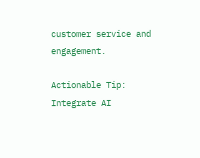customer service and engagement.

Actionable Tip: Integrate AI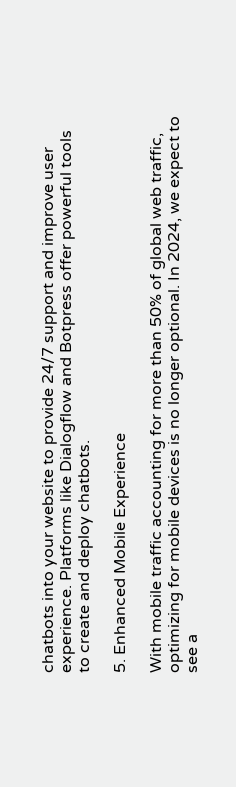chatbots into your website to provide 24/7 support and improve user experience. Platforms like Dialogflow and Botpress offer powerful tools to create and deploy chatbots.

5. Enhanced Mobile Experience

With mobile traffic accounting for more than 50% of global web traffic, optimizing for mobile devices is no longer optional. In 2024, we expect to see a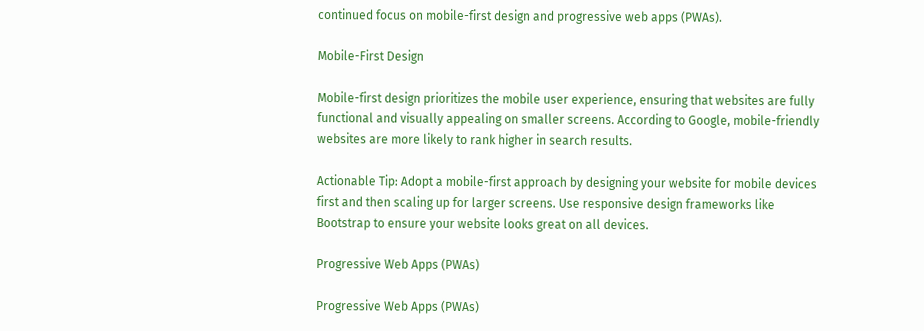continued focus on mobile-first design and progressive web apps (PWAs).

Mobile-First Design

Mobile-first design prioritizes the mobile user experience, ensuring that websites are fully functional and visually appealing on smaller screens. According to Google, mobile-friendly websites are more likely to rank higher in search results.

Actionable Tip: Adopt a mobile-first approach by designing your website for mobile devices first and then scaling up for larger screens. Use responsive design frameworks like Bootstrap to ensure your website looks great on all devices.

Progressive Web Apps (PWAs)

Progressive Web Apps (PWAs)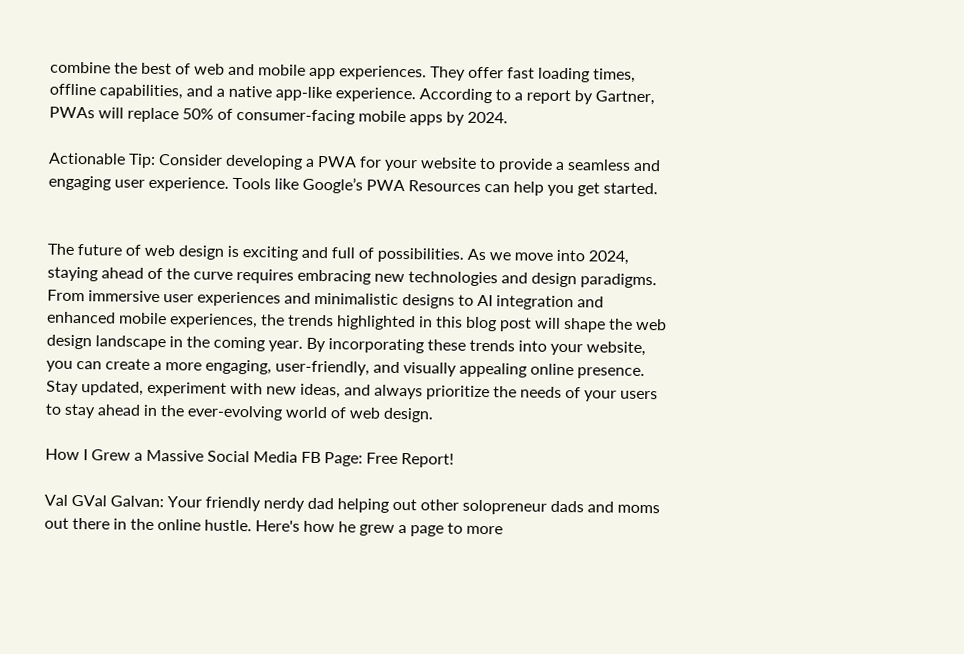combine the best of web and mobile app experiences. They offer fast loading times, offline capabilities, and a native app-like experience. According to a report by Gartner, PWAs will replace 50% of consumer-facing mobile apps by 2024.

Actionable Tip: Consider developing a PWA for your website to provide a seamless and engaging user experience. Tools like Google’s PWA Resources can help you get started.


The future of web design is exciting and full of possibilities. As we move into 2024, staying ahead of the curve requires embracing new technologies and design paradigms. From immersive user experiences and minimalistic designs to AI integration and enhanced mobile experiences, the trends highlighted in this blog post will shape the web design landscape in the coming year. By incorporating these trends into your website, you can create a more engaging, user-friendly, and visually appealing online presence. Stay updated, experiment with new ideas, and always prioritize the needs of your users to stay ahead in the ever-evolving world of web design.

How I Grew a Massive Social Media FB Page: Free Report!

Val GVal Galvan: Your friendly nerdy dad helping out other solopreneur dads and moms out there in the online hustle. Here's how he grew a page to more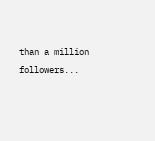than a million followers...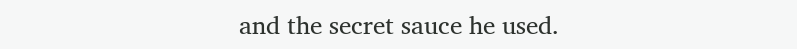and the secret sauce he used.